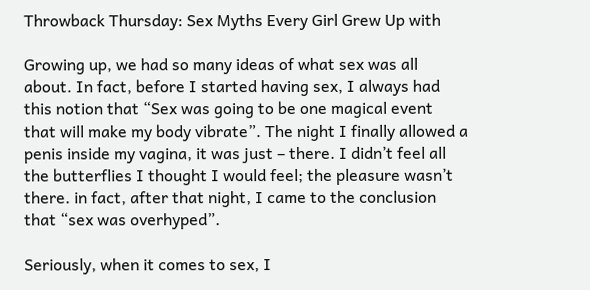Throwback Thursday: Sex Myths Every Girl Grew Up with

Growing up, we had so many ideas of what sex was all about. In fact, before I started having sex, I always had this notion that “Sex was going to be one magical event that will make my body vibrate”. The night I finally allowed a penis inside my vagina, it was just – there. I didn’t feel all the butterflies I thought I would feel; the pleasure wasn’t there. in fact, after that night, I came to the conclusion that “sex was overhyped”.

Seriously, when it comes to sex, I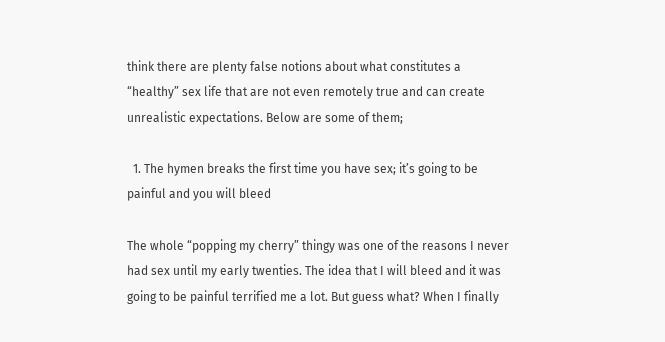think there are plenty false notions about what constitutes a “healthy” sex life that are not even remotely true and can create unrealistic expectations. Below are some of them;

  1. The hymen breaks the first time you have sex; it’s going to be painful and you will bleed

The whole “popping my cherry” thingy was one of the reasons I never had sex until my early twenties. The idea that I will bleed and it was going to be painful terrified me a lot. But guess what? When I finally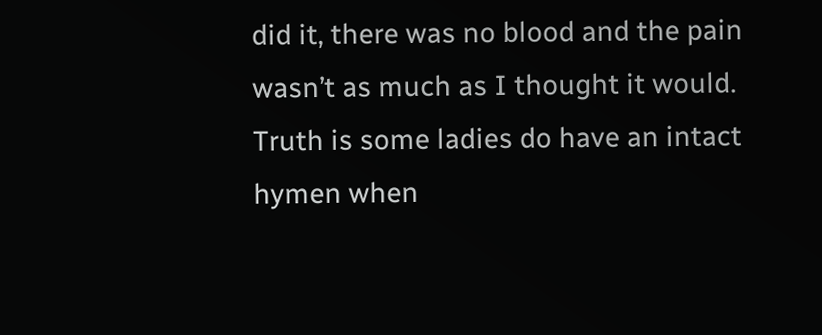did it, there was no blood and the pain wasn’t as much as I thought it would. Truth is some ladies do have an intact hymen when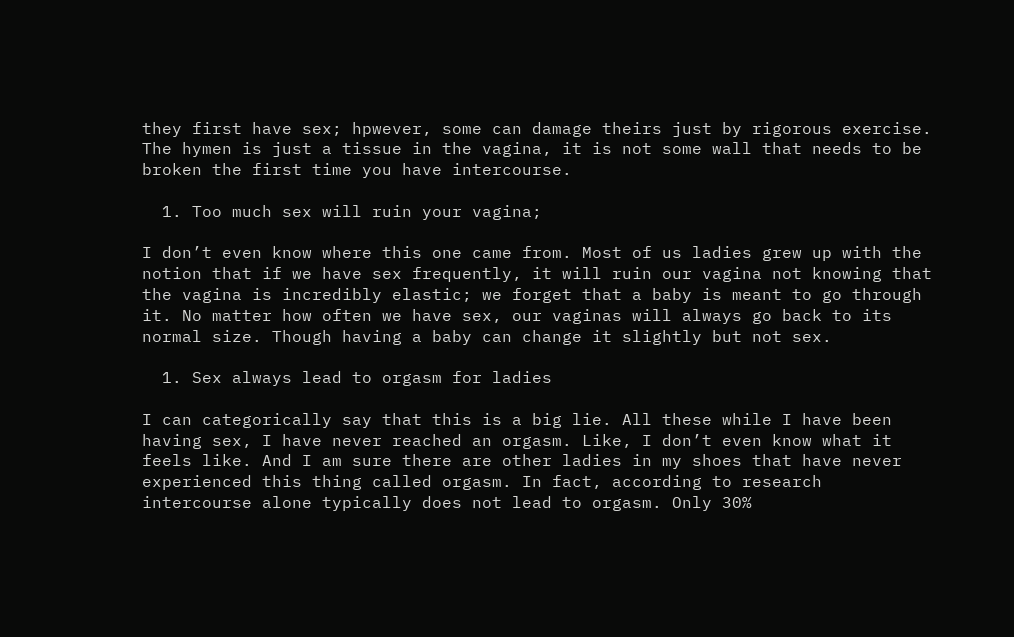they first have sex; hpwever, some can damage theirs just by rigorous exercise. The hymen is just a tissue in the vagina, it is not some wall that needs to be broken the first time you have intercourse.

  1. Too much sex will ruin your vagina;

I don’t even know where this one came from. Most of us ladies grew up with the notion that if we have sex frequently, it will ruin our vagina not knowing that the vagina is incredibly elastic; we forget that a baby is meant to go through it. No matter how often we have sex, our vaginas will always go back to its normal size. Though having a baby can change it slightly but not sex.

  1. Sex always lead to orgasm for ladies

I can categorically say that this is a big lie. All these while I have been having sex, I have never reached an orgasm. Like, I don’t even know what it feels like. And I am sure there are other ladies in my shoes that have never experienced this thing called orgasm. In fact, according to research intercourse alone typically does not lead to orgasm. Only 30%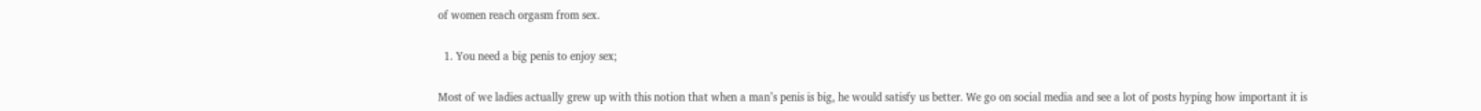of women reach orgasm from sex.

  1. You need a big penis to enjoy sex;

Most of we ladies actually grew up with this notion that when a man’s penis is big, he would satisfy us better. We go on social media and see a lot of posts hyping how important it is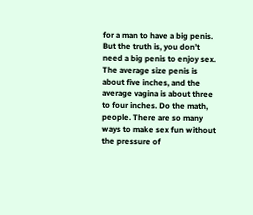for a man to have a big penis. But the truth is, you don’t need a big penis to enjoy sex. The average size penis is about five inches, and the average vagina is about three to four inches. Do the math, people. There are so many ways to make sex fun without the pressure of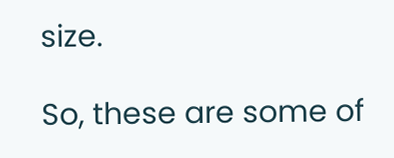size.

So, these are some of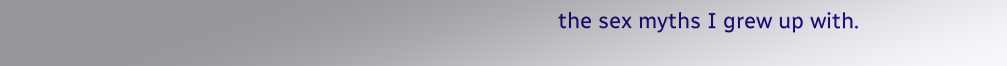the sex myths I grew up with.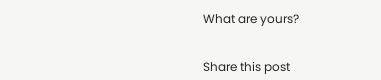What are yours?


Share this post